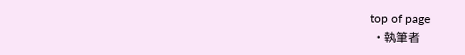top of page
  • 執筆者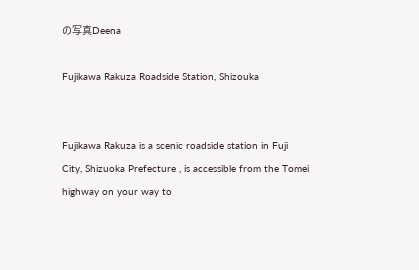の写真Deena

Fujikawa Rakuza Roadside Station, Shizouka


Fujikawa Rakuza is a scenic roadside station in Fuji City, Shizuoka Prefecture , is accessible from the Tomei highway on your way to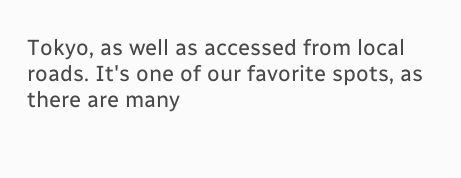Tokyo, as well as accessed from local roads. It's one of our favorite spots, as there are many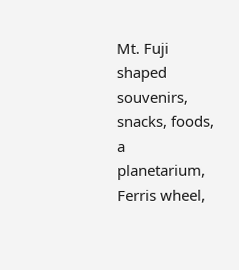Mt. Fuji shaped souvenirs, snacks, foods, a planetarium, Ferris wheel,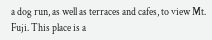a dog run, as well as terraces and cafes, to view Mt. Fuji. This place is a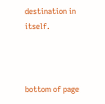destination in itself.



bottom of page